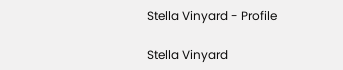Stella Vinyard - Profile

Stella Vinyard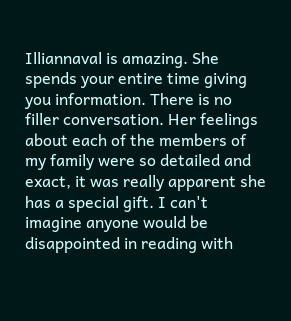Illiannaval is amazing. She spends your entire time giving you information. There is no filler conversation. Her feelings about each of the members of my family were so detailed and exact, it was really apparent she has a special gift. I can't imagine anyone would be disappointed in reading with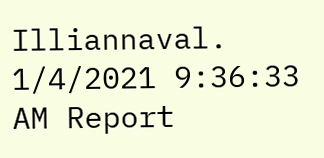Illiannaval.
1/4/2021 9:36:33 AM Report